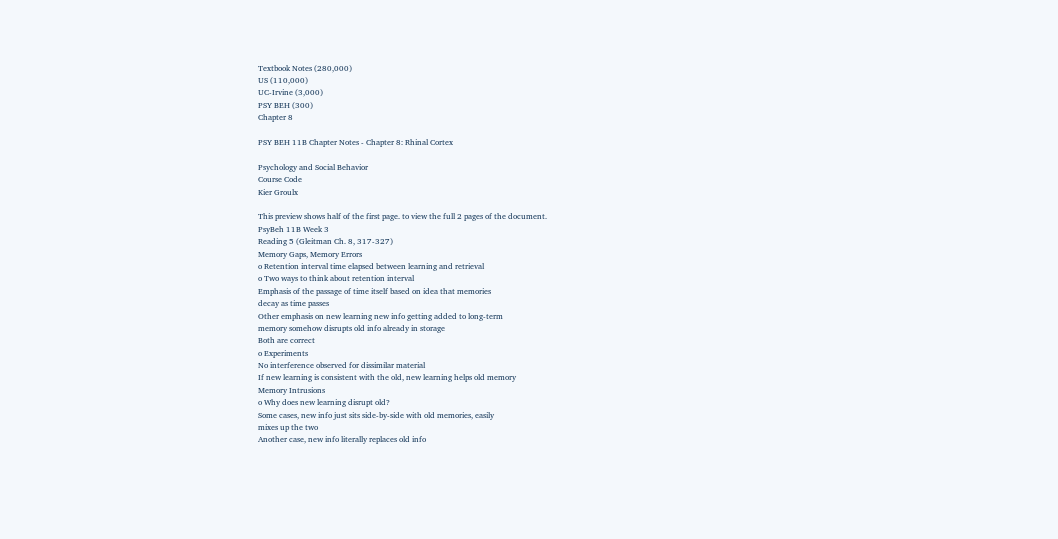Textbook Notes (280,000)
US (110,000)
UC-Irvine (3,000)
PSY BEH (300)
Chapter 8

PSY BEH 11B Chapter Notes - Chapter 8: Rhinal Cortex

Psychology and Social Behavior
Course Code
Kier Groulx

This preview shows half of the first page. to view the full 2 pages of the document.
PsyBeh 11B Week 3
Reading 5 (Gleitman Ch. 8, 317-327)
Memory Gaps, Memory Errors
o Retention interval time elapsed between learning and retrieval
o Two ways to think about retention interval
Emphasis of the passage of time itself based on idea that memories
decay as time passes
Other emphasis on new learning new info getting added to long-term
memory somehow disrupts old info already in storage
Both are correct
o Experiments
No interference observed for dissimilar material
If new learning is consistent with the old, new learning helps old memory
Memory Intrusions
o Why does new learning disrupt old?
Some cases, new info just sits side-by-side with old memories, easily
mixes up the two
Another case, new info literally replaces old info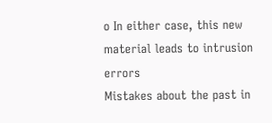o In either case, this new material leads to intrusion errors
Mistakes about the past in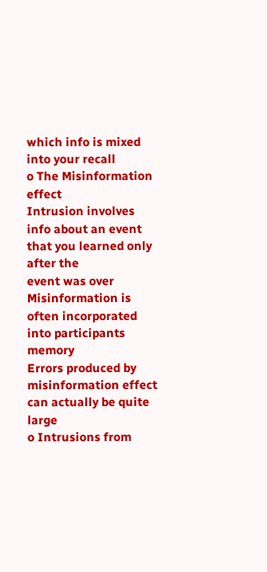which info is mixed into your recall
o The Misinformation effect
Intrusion involves info about an event that you learned only after the
event was over
Misinformation is often incorporated into participants memory
Errors produced by misinformation effect can actually be quite large
o Intrusions from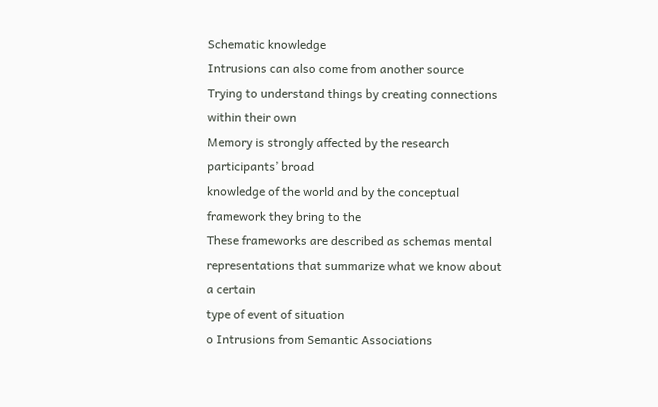Schematic knowledge
Intrusions can also come from another source
Trying to understand things by creating connections within their own
Memory is strongly affected by the research participants’ broad
knowledge of the world and by the conceptual framework they bring to the
These frameworks are described as schemas mental
representations that summarize what we know about a certain
type of event of situation
o Intrusions from Semantic Associations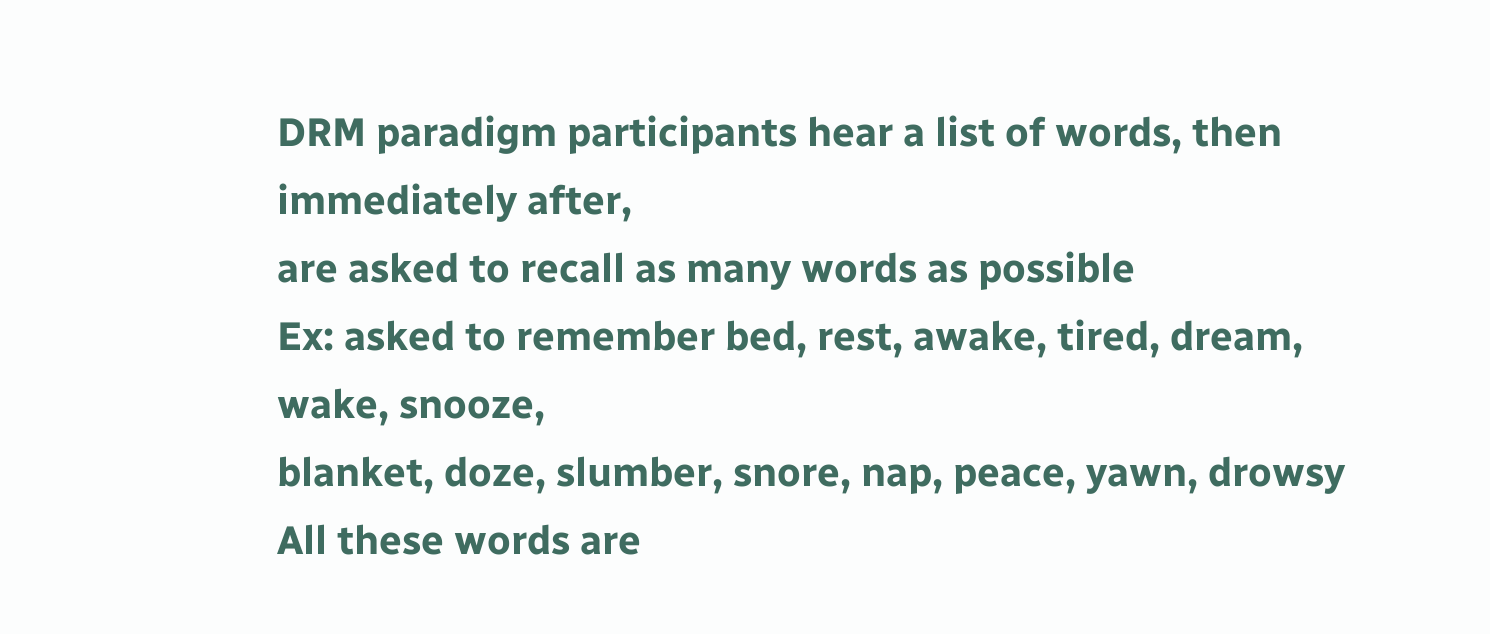DRM paradigm participants hear a list of words, then immediately after,
are asked to recall as many words as possible
Ex: asked to remember bed, rest, awake, tired, dream, wake, snooze,
blanket, doze, slumber, snore, nap, peace, yawn, drowsy
All these words are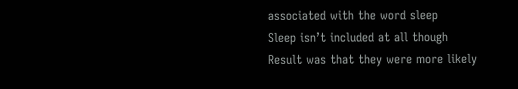associated with the word sleep
Sleep isn’t included at all though
Result was that they were more likely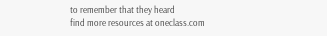to remember that they heard
find more resources at oneclass.com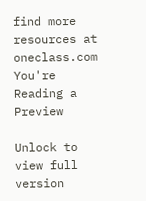find more resources at oneclass.com
You're Reading a Preview

Unlock to view full version